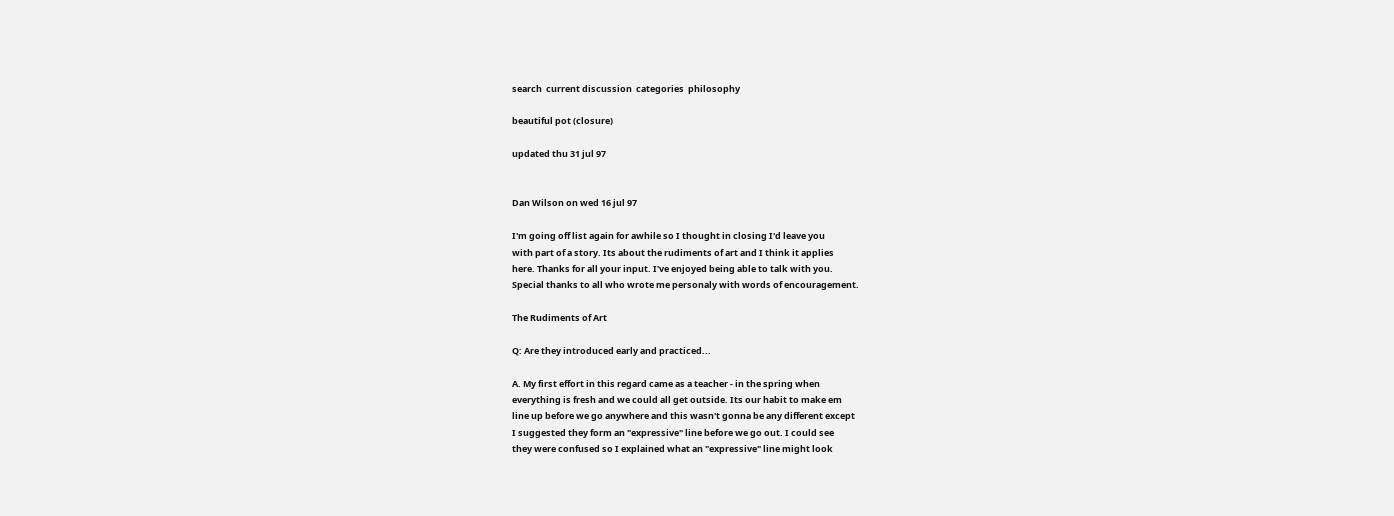search  current discussion  categories  philosophy

beautiful pot (closure)

updated thu 31 jul 97


Dan Wilson on wed 16 jul 97

I'm going off list again for awhile so I thought in closing I'd leave you
with part of a story. Its about the rudiments of art and I think it applies
here. Thanks for all your input. I've enjoyed being able to talk with you.
Special thanks to all who wrote me personaly with words of encouragement.

The Rudiments of Art

Q: Are they introduced early and practiced...

A. My first effort in this regard came as a teacher - in the spring when
everything is fresh and we could all get outside. Its our habit to make em
line up before we go anywhere and this wasn't gonna be any different except
I suggested they form an "expressive" line before we go out. I could see
they were confused so I explained what an "expressive" line might look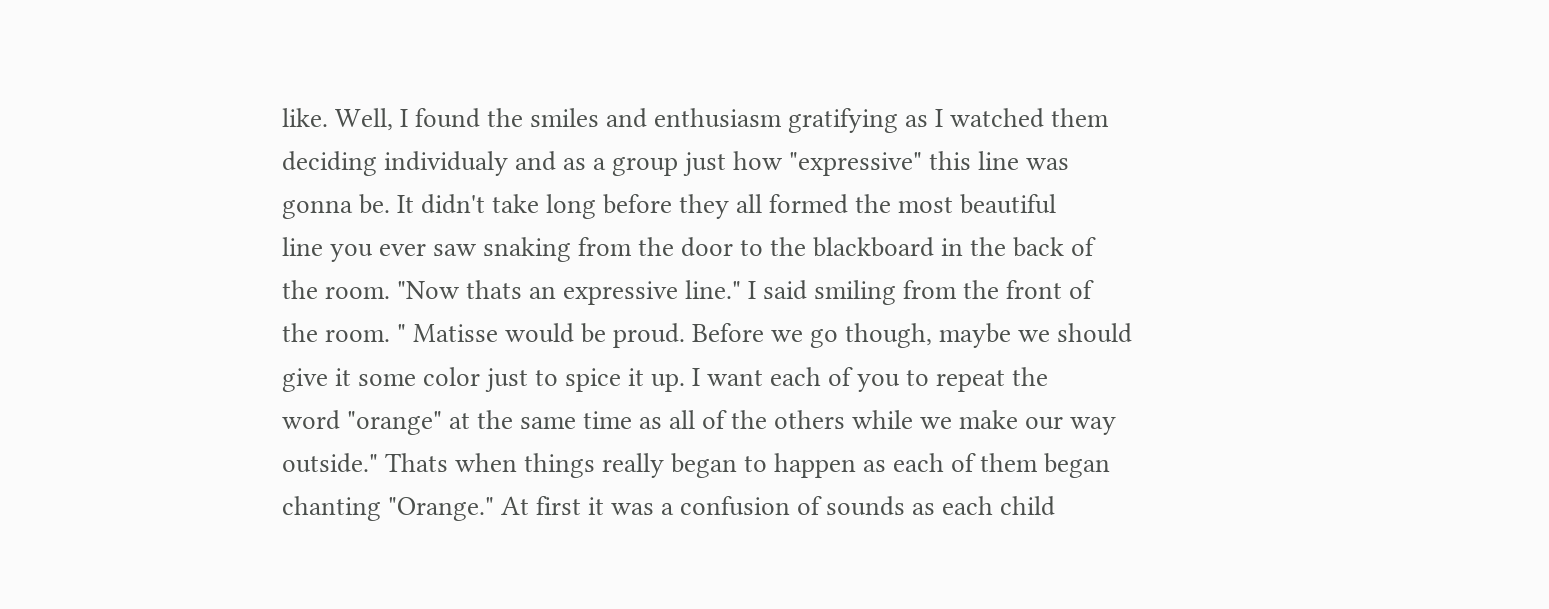like. Well, I found the smiles and enthusiasm gratifying as I watched them
deciding individualy and as a group just how "expressive" this line was
gonna be. It didn't take long before they all formed the most beautiful
line you ever saw snaking from the door to the blackboard in the back of
the room. "Now thats an expressive line." I said smiling from the front of
the room. " Matisse would be proud. Before we go though, maybe we should
give it some color just to spice it up. I want each of you to repeat the
word "orange" at the same time as all of the others while we make our way
outside." Thats when things really began to happen as each of them began
chanting "Orange." At first it was a confusion of sounds as each child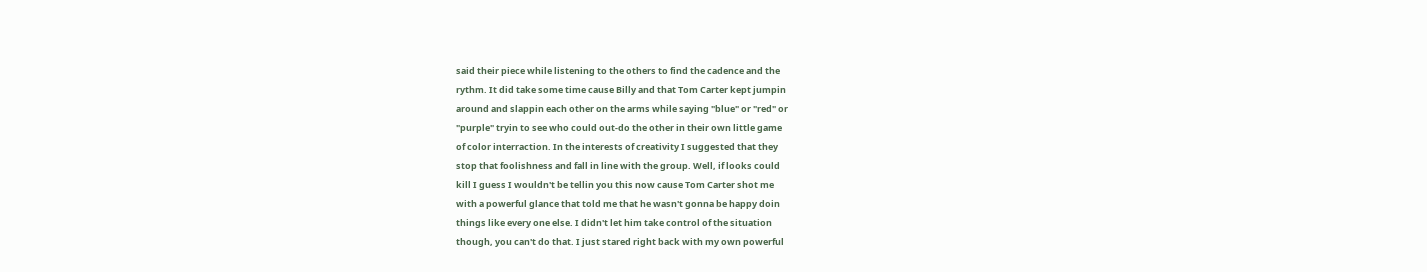said their piece while listening to the others to find the cadence and the
rythm. It did take some time cause Billy and that Tom Carter kept jumpin
around and slappin each other on the arms while saying "blue" or "red" or
"purple" tryin to see who could out-do the other in their own little game
of color interraction. In the interests of creativity I suggested that they
stop that foolishness and fall in line with the group. Well, if looks could
kill I guess I wouldn't be tellin you this now cause Tom Carter shot me
with a powerful glance that told me that he wasn't gonna be happy doin
things like every one else. I didn't let him take control of the situation
though, you can't do that. I just stared right back with my own powerful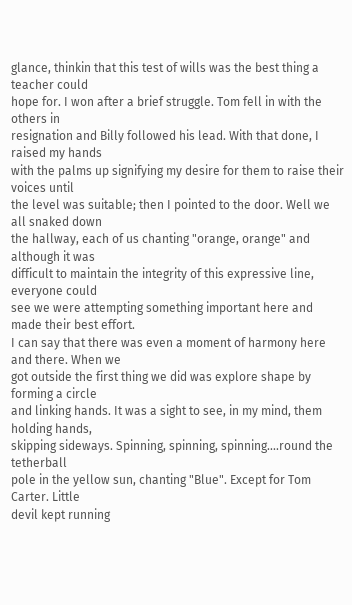glance, thinkin that this test of wills was the best thing a teacher could
hope for. I won after a brief struggle. Tom fell in with the others in
resignation and Billy followed his lead. With that done, I raised my hands
with the palms up signifying my desire for them to raise their voices until
the level was suitable; then I pointed to the door. Well we all snaked down
the hallway, each of us chanting "orange, orange" and although it was
difficult to maintain the integrity of this expressive line, everyone could
see we were attempting something important here and made their best effort.
I can say that there was even a moment of harmony here and there. When we
got outside the first thing we did was explore shape by forming a circle
and linking hands. It was a sight to see, in my mind, them holding hands,
skipping sideways. Spinning, spinning, spinning....round the tetherball
pole in the yellow sun, chanting "Blue". Except for Tom Carter. Little
devil kept running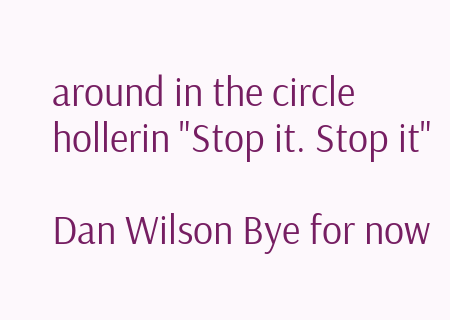around in the circle hollerin "Stop it. Stop it"

Dan Wilson Bye for now